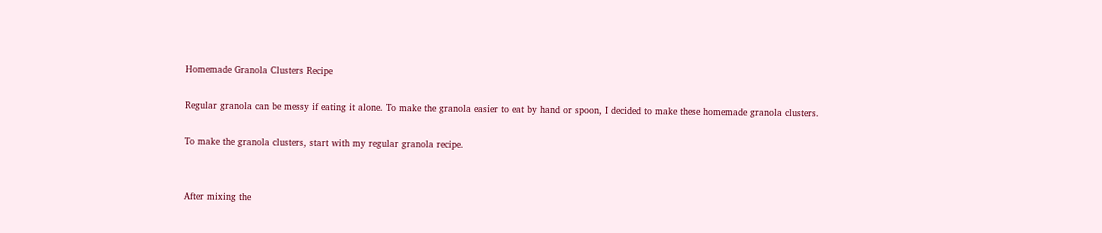Homemade Granola Clusters Recipe

Regular granola can be messy if eating it alone. To make the granola easier to eat by hand or spoon, I decided to make these homemade granola clusters.

To make the granola clusters, start with my regular granola recipe.


After mixing the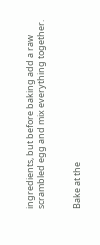ingredients, but before baking add a raw scrambled egg and mix everything together.


Bake at the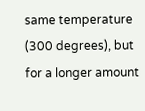same temperature (300 degrees), but for a longer amount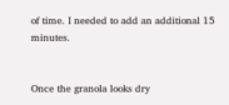of time. I needed to add an additional 15 minutes.


Once the granola looks dry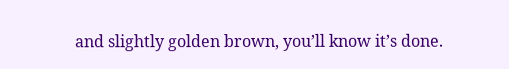and slightly golden brown, you’ll know it’s done.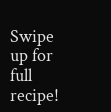Swipe up for full recipe!